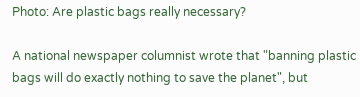Photo: Are plastic bags really necessary?

A national newspaper columnist wrote that "banning plastic bags will do exactly nothing to save the planet", but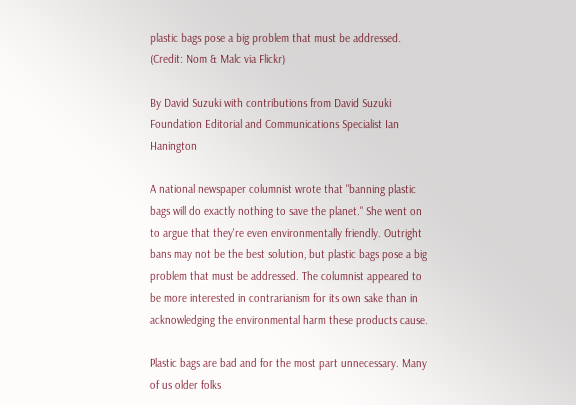plastic bags pose a big problem that must be addressed. (Credit: Nom & Malc via Flickr)

By David Suzuki with contributions from David Suzuki Foundation Editorial and Communications Specialist Ian Hanington

A national newspaper columnist wrote that "banning plastic bags will do exactly nothing to save the planet." She went on to argue that they're even environmentally friendly. Outright bans may not be the best solution, but plastic bags pose a big problem that must be addressed. The columnist appeared to be more interested in contrarianism for its own sake than in acknowledging the environmental harm these products cause.

Plastic bags are bad and for the most part unnecessary. Many of us older folks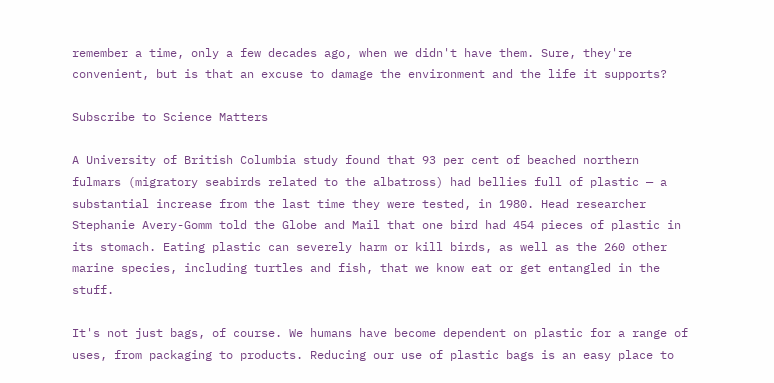remember a time, only a few decades ago, when we didn't have them. Sure, they're convenient, but is that an excuse to damage the environment and the life it supports?

Subscribe to Science Matters

A University of British Columbia study found that 93 per cent of beached northern fulmars (migratory seabirds related to the albatross) had bellies full of plastic — a substantial increase from the last time they were tested, in 1980. Head researcher Stephanie Avery-Gomm told the Globe and Mail that one bird had 454 pieces of plastic in its stomach. Eating plastic can severely harm or kill birds, as well as the 260 other marine species, including turtles and fish, that we know eat or get entangled in the stuff.

It's not just bags, of course. We humans have become dependent on plastic for a range of uses, from packaging to products. Reducing our use of plastic bags is an easy place to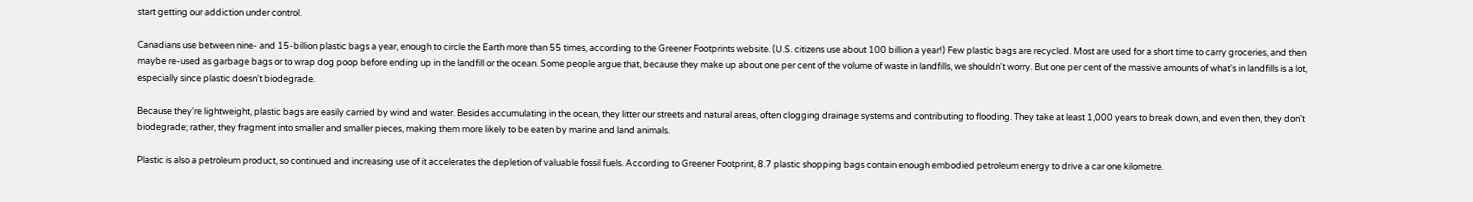start getting our addiction under control.

Canadians use between nine- and 15-billion plastic bags a year, enough to circle the Earth more than 55 times, according to the Greener Footprints website. (U.S. citizens use about 100 billion a year!) Few plastic bags are recycled. Most are used for a short time to carry groceries, and then maybe re-used as garbage bags or to wrap dog poop before ending up in the landfill or the ocean. Some people argue that, because they make up about one per cent of the volume of waste in landfills, we shouldn't worry. But one per cent of the massive amounts of what's in landfills is a lot, especially since plastic doesn't biodegrade.

Because they're lightweight, plastic bags are easily carried by wind and water. Besides accumulating in the ocean, they litter our streets and natural areas, often clogging drainage systems and contributing to flooding. They take at least 1,000 years to break down, and even then, they don't biodegrade; rather, they fragment into smaller and smaller pieces, making them more likely to be eaten by marine and land animals.

Plastic is also a petroleum product, so continued and increasing use of it accelerates the depletion of valuable fossil fuels. According to Greener Footprint, 8.7 plastic shopping bags contain enough embodied petroleum energy to drive a car one kilometre.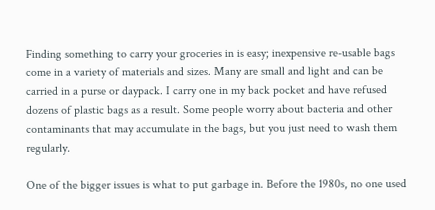Finding something to carry your groceries in is easy; inexpensive re-usable bags come in a variety of materials and sizes. Many are small and light and can be carried in a purse or daypack. I carry one in my back pocket and have refused dozens of plastic bags as a result. Some people worry about bacteria and other contaminants that may accumulate in the bags, but you just need to wash them regularly.

One of the bigger issues is what to put garbage in. Before the 1980s, no one used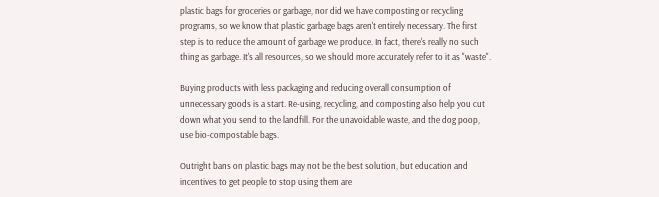plastic bags for groceries or garbage, nor did we have composting or recycling programs, so we know that plastic garbage bags aren't entirely necessary. The first step is to reduce the amount of garbage we produce. In fact, there's really no such thing as garbage. It's all resources, so we should more accurately refer to it as "waste".

Buying products with less packaging and reducing overall consumption of unnecessary goods is a start. Re-using, recycling, and composting also help you cut down what you send to the landfill. For the unavoidable waste, and the dog poop, use bio-compostable bags.

Outright bans on plastic bags may not be the best solution, but education and incentives to get people to stop using them are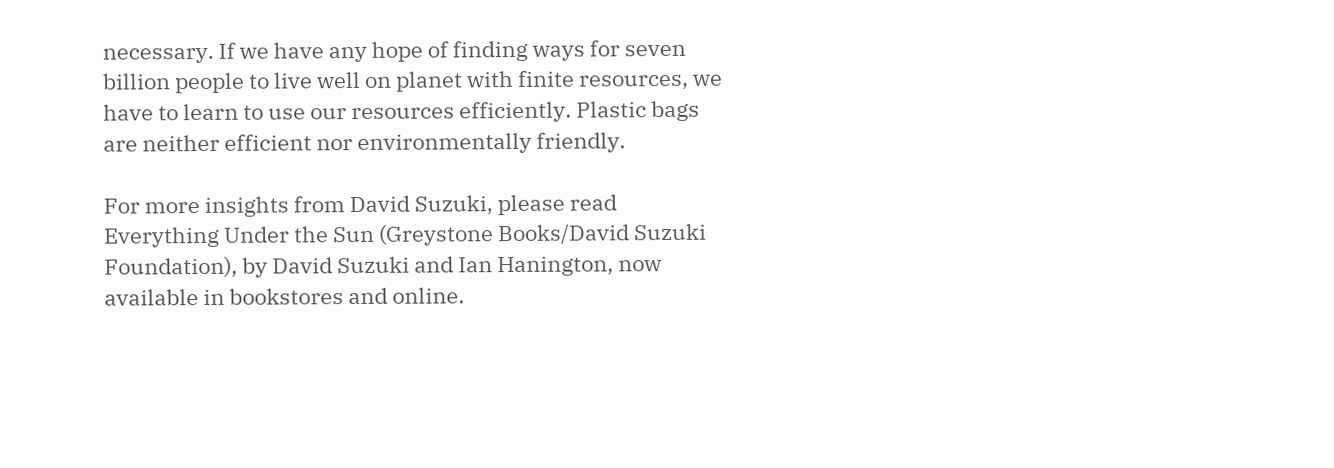necessary. If we have any hope of finding ways for seven billion people to live well on planet with finite resources, we have to learn to use our resources efficiently. Plastic bags are neither efficient nor environmentally friendly.

For more insights from David Suzuki, please read Everything Under the Sun (Greystone Books/David Suzuki Foundation), by David Suzuki and Ian Hanington, now available in bookstores and online.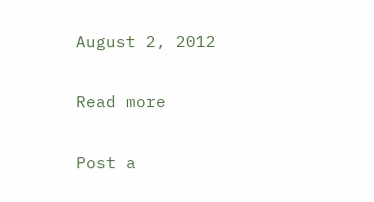August 2, 2012

Read more

Post a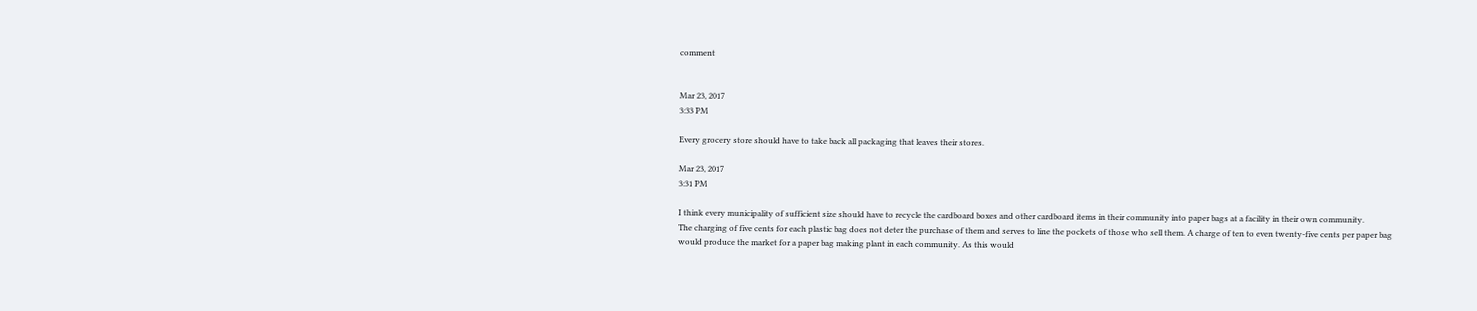comment


Mar 23, 2017
3:33 PM

Every grocery store should have to take back all packaging that leaves their stores.

Mar 23, 2017
3:31 PM

I think every municipality of sufficient size should have to recycle the cardboard boxes and other cardboard items in their community into paper bags at a facility in their own community.
The charging of five cents for each plastic bag does not deter the purchase of them and serves to line the pockets of those who sell them. A charge of ten to even twenty-five cents per paper bag would produce the market for a paper bag making plant in each community. As this would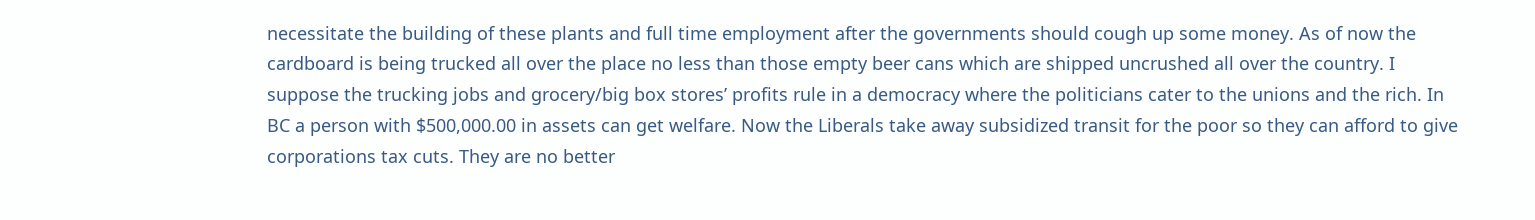necessitate the building of these plants and full time employment after the governments should cough up some money. As of now the cardboard is being trucked all over the place no less than those empty beer cans which are shipped uncrushed all over the country. I suppose the trucking jobs and grocery/big box stores’ profits rule in a democracy where the politicians cater to the unions and the rich. In BC a person with $500,000.00 in assets can get welfare. Now the Liberals take away subsidized transit for the poor so they can afford to give corporations tax cuts. They are no better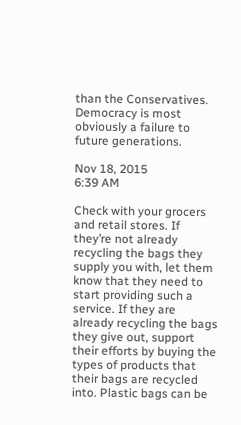than the Conservatives. Democracy is most obviously a failure to future generations.

Nov 18, 2015
6:39 AM

Check with your grocers and retail stores. If they’re not already recycling the bags they supply you with, let them know that they need to start providing such a service. If they are already recycling the bags they give out, support their efforts by buying the types of products that their bags are recycled into. Plastic bags can be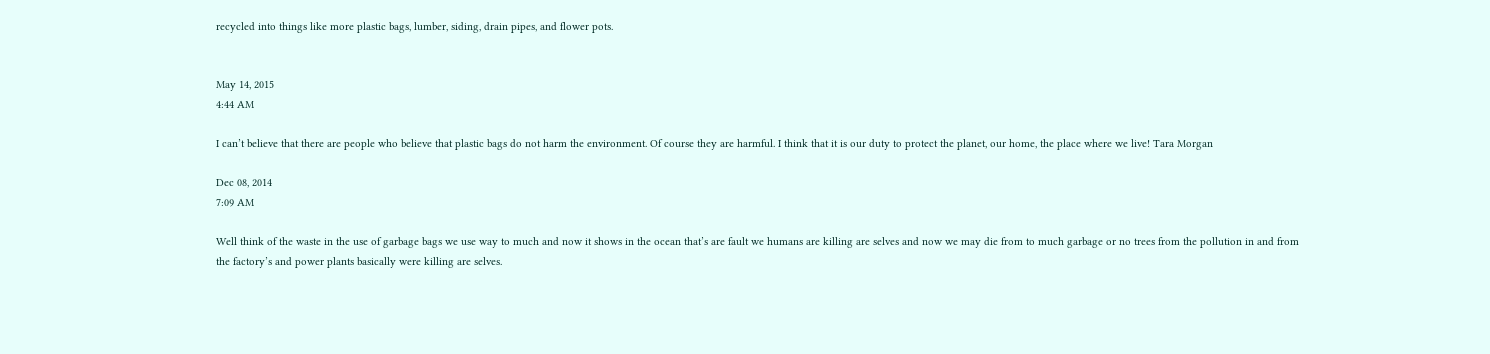recycled into things like more plastic bags, lumber, siding, drain pipes, and flower pots.


May 14, 2015
4:44 AM

I can’t believe that there are people who believe that plastic bags do not harm the environment. Of course they are harmful. I think that it is our duty to protect the planet, our home, the place where we live! Tara Morgan

Dec 08, 2014
7:09 AM

Well think of the waste in the use of garbage bags we use way to much and now it shows in the ocean that’s are fault we humans are killing are selves and now we may die from to much garbage or no trees from the pollution in and from the factory’s and power plants basically were killing are selves.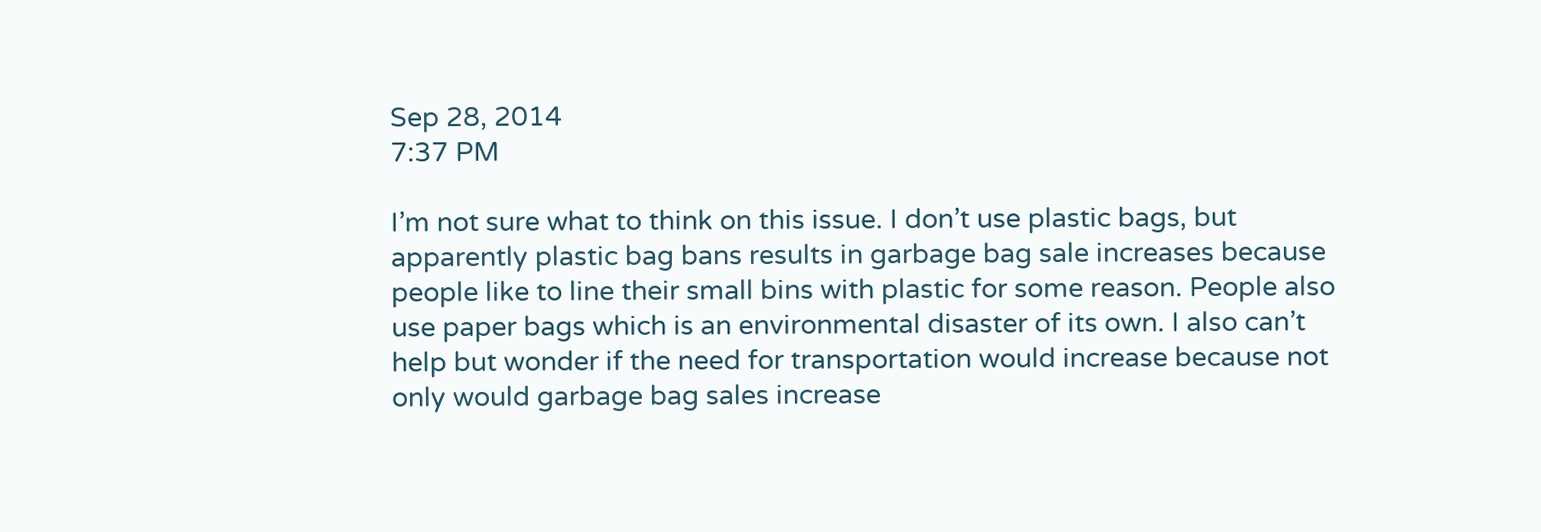Sep 28, 2014
7:37 PM

I’m not sure what to think on this issue. I don’t use plastic bags, but apparently plastic bag bans results in garbage bag sale increases because people like to line their small bins with plastic for some reason. People also use paper bags which is an environmental disaster of its own. I also can’t help but wonder if the need for transportation would increase because not only would garbage bag sales increase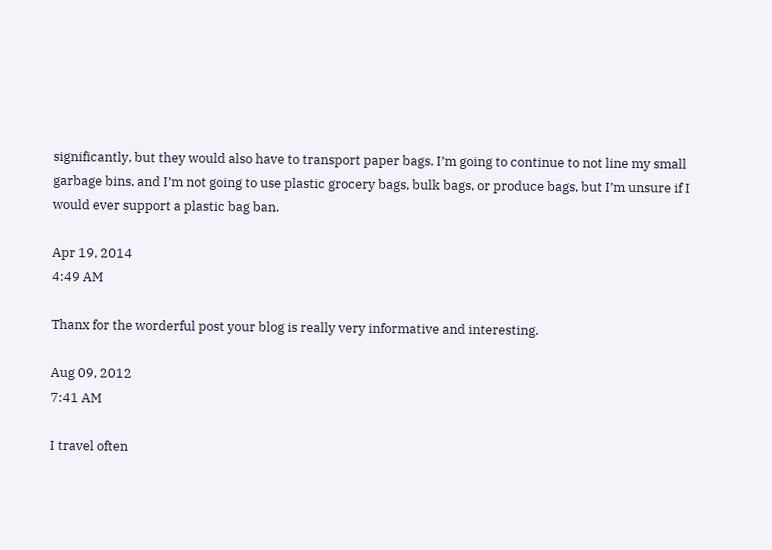significantly, but they would also have to transport paper bags. I’m going to continue to not line my small garbage bins, and I’m not going to use plastic grocery bags, bulk bags, or produce bags, but I’m unsure if I would ever support a plastic bag ban.

Apr 19, 2014
4:49 AM

Thanx for the worderful post your blog is really very informative and interesting.

Aug 09, 2012
7:41 AM

I travel often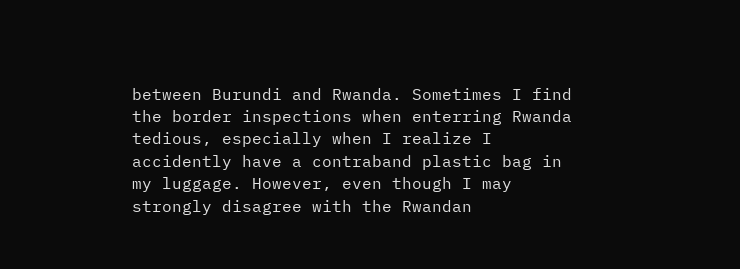between Burundi and Rwanda. Sometimes I find the border inspections when enterring Rwanda tedious, especially when I realize I accidently have a contraband plastic bag in my luggage. However, even though I may strongly disagree with the Rwandan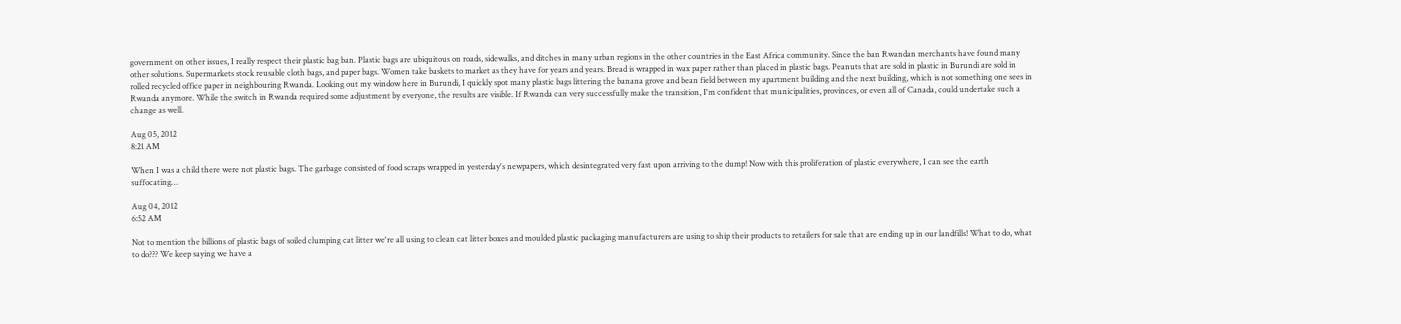government on other issues, I really respect their plastic bag ban. Plastic bags are ubiquitous on roads, sidewalks, and ditches in many urban regions in the other countries in the East Africa community. Since the ban Rwandan merchants have found many other solutions. Supermarkets stock reusable cloth bags, and paper bags. Women take baskets to market as they have for years and years. Bread is wrapped in wax paper rather than placed in plastic bags. Peanuts that are sold in plastic in Burundi are sold in rolled recycled office paper in neighbouring Rwanda. Looking out my window here in Burundi, I quickly spot many plastic bags littering the banana grove and bean field between my apartment building and the next building, which is not something one sees in Rwanda anymore. While the switch in Rwanda required some adjustment by everyone, the results are visible. If Rwanda can very successfully make the transition, I'm confident that municipalities, provinces, or even all of Canada, could undertake such a change as well.

Aug 05, 2012
8:21 AM

When I was a child there were not plastic bags. The garbage consisted of food scraps wrapped in yesterday's newpapers, which desintegrated very fast upon arriving to the dump! Now with this proliferation of plastic everywhere, I can see the earth suffocating…

Aug 04, 2012
6:52 AM

Not to mention the billions of plastic bags of soiled clumping cat litter we're all using to clean cat litter boxes and moulded plastic packaging manufacturers are using to ship their products to retailers for sale that are ending up in our landfills! What to do, what to do??? We keep saying we have a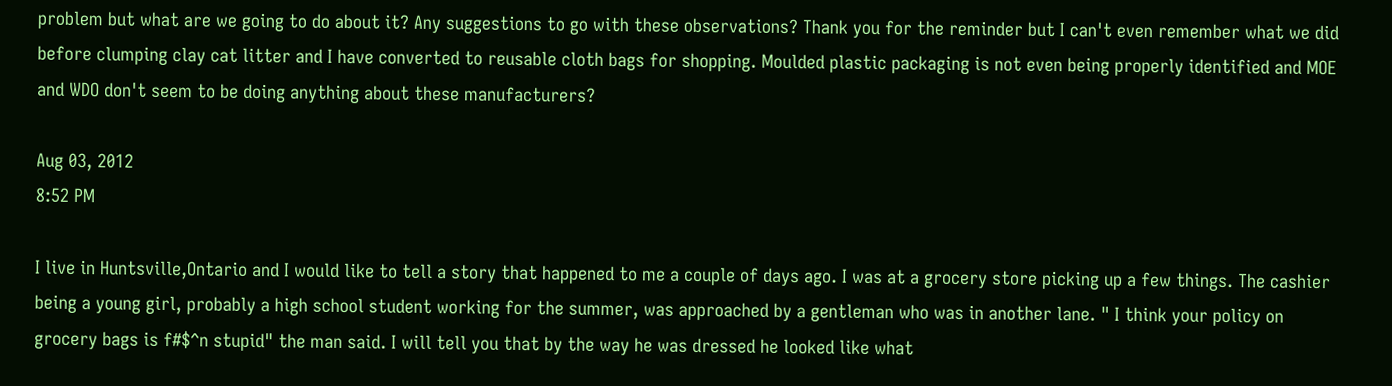problem but what are we going to do about it? Any suggestions to go with these observations? Thank you for the reminder but I can't even remember what we did before clumping clay cat litter and I have converted to reusable cloth bags for shopping. Moulded plastic packaging is not even being properly identified and MOE and WDO don't seem to be doing anything about these manufacturers?

Aug 03, 2012
8:52 PM

I live in Huntsville,Ontario and I would like to tell a story that happened to me a couple of days ago. I was at a grocery store picking up a few things. The cashier being a young girl, probably a high school student working for the summer, was approached by a gentleman who was in another lane. " I think your policy on grocery bags is f#$^n stupid" the man said. I will tell you that by the way he was dressed he looked like what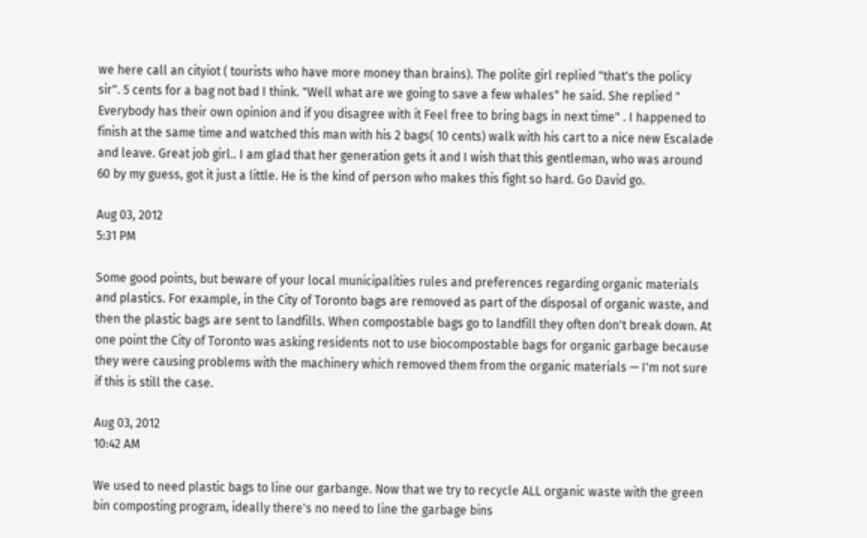we here call an cityiot ( tourists who have more money than brains). The polite girl replied "that's the policy sir". 5 cents for a bag not bad I think. "Well what are we going to save a few whales" he said. She replied " Everybody has their own opinion and if you disagree with it Feel free to bring bags in next time" . I happened to finish at the same time and watched this man with his 2 bags( 10 cents) walk with his cart to a nice new Escalade and leave. Great job girl.. I am glad that her generation gets it and I wish that this gentleman, who was around 60 by my guess, got it just a little. He is the kind of person who makes this fight so hard. Go David go.

Aug 03, 2012
5:31 PM

Some good points, but beware of your local municipalities rules and preferences regarding organic materials and plastics. For example, in the City of Toronto bags are removed as part of the disposal of organic waste, and then the plastic bags are sent to landfills. When compostable bags go to landfill they often don't break down. At one point the City of Toronto was asking residents not to use biocompostable bags for organic garbage because they were causing problems with the machinery which removed them from the organic materials — I'm not sure if this is still the case.

Aug 03, 2012
10:42 AM

We used to need plastic bags to line our garbange. Now that we try to recycle ALL organic waste with the green bin composting program, ideally there's no need to line the garbage bins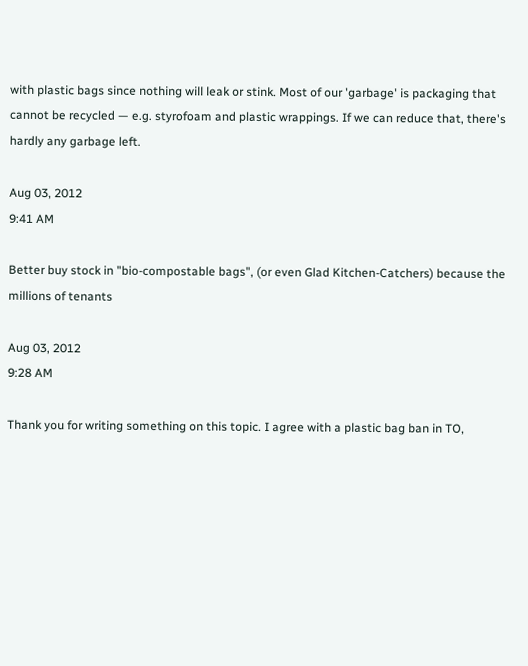with plastic bags since nothing will leak or stink. Most of our 'garbage' is packaging that cannot be recycled — e.g. styrofoam and plastic wrappings. If we can reduce that, there's hardly any garbage left.

Aug 03, 2012
9:41 AM

Better buy stock in "bio-compostable bags", (or even Glad Kitchen-Catchers) because the millions of tenants

Aug 03, 2012
9:28 AM

Thank you for writing something on this topic. I agree with a plastic bag ban in TO,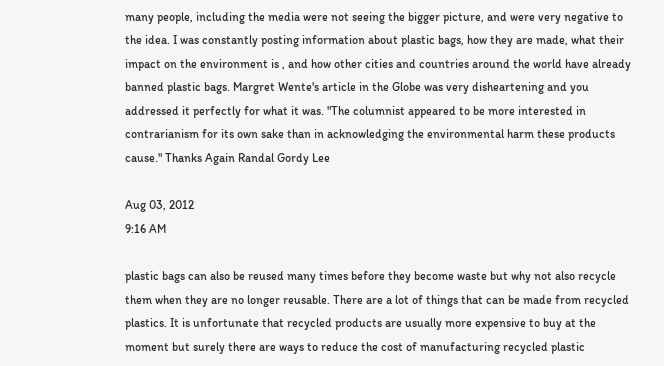many people, including the media were not seeing the bigger picture, and were very negative to the idea. I was constantly posting information about plastic bags, how they are made, what their impact on the environment is , and how other cities and countries around the world have already banned plastic bags. Margret Wente's article in the Globe was very disheartening and you addressed it perfectly for what it was. "The columnist appeared to be more interested in contrarianism for its own sake than in acknowledging the environmental harm these products cause." Thanks Again Randal Gordy Lee

Aug 03, 2012
9:16 AM

plastic bags can also be reused many times before they become waste but why not also recycle them when they are no longer reusable. There are a lot of things that can be made from recycled plastics. It is unfortunate that recycled products are usually more expensive to buy at the moment but surely there are ways to reduce the cost of manufacturing recycled plastic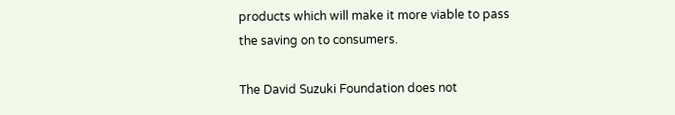products which will make it more viable to pass the saving on to consumers.

The David Suzuki Foundation does not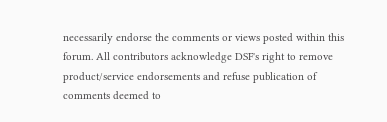necessarily endorse the comments or views posted within this forum. All contributors acknowledge DSF's right to remove product/service endorsements and refuse publication of comments deemed to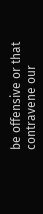be offensive or that contravene our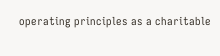operating principles as a charitable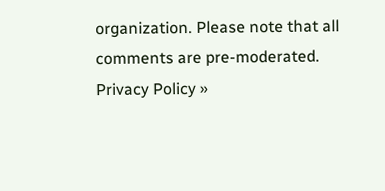organization. Please note that all comments are pre-moderated. Privacy Policy »